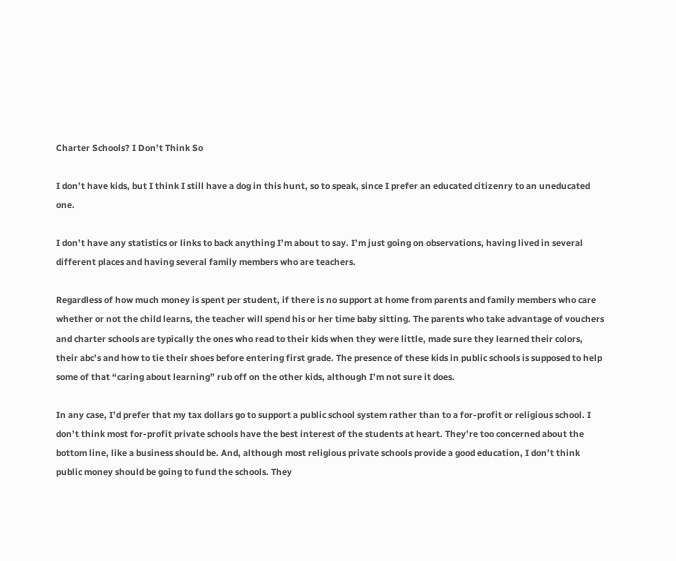Charter Schools? I Don’t Think So

I don’t have kids, but I think I still have a dog in this hunt, so to speak, since I prefer an educated citizenry to an uneducated one.

I don’t have any statistics or links to back anything I’m about to say. I’m just going on observations, having lived in several different places and having several family members who are teachers.

Regardless of how much money is spent per student, if there is no support at home from parents and family members who care whether or not the child learns, the teacher will spend his or her time baby sitting. The parents who take advantage of vouchers and charter schools are typically the ones who read to their kids when they were little, made sure they learned their colors, their abc’s and how to tie their shoes before entering first grade. The presence of these kids in public schools is supposed to help some of that “caring about learning” rub off on the other kids, although I’m not sure it does.

In any case, I’d prefer that my tax dollars go to support a public school system rather than to a for-profit or religious school. I don’t think most for-profit private schools have the best interest of the students at heart. They’re too concerned about the bottom line, like a business should be. And, although most religious private schools provide a good education, I don’t think public money should be going to fund the schools. They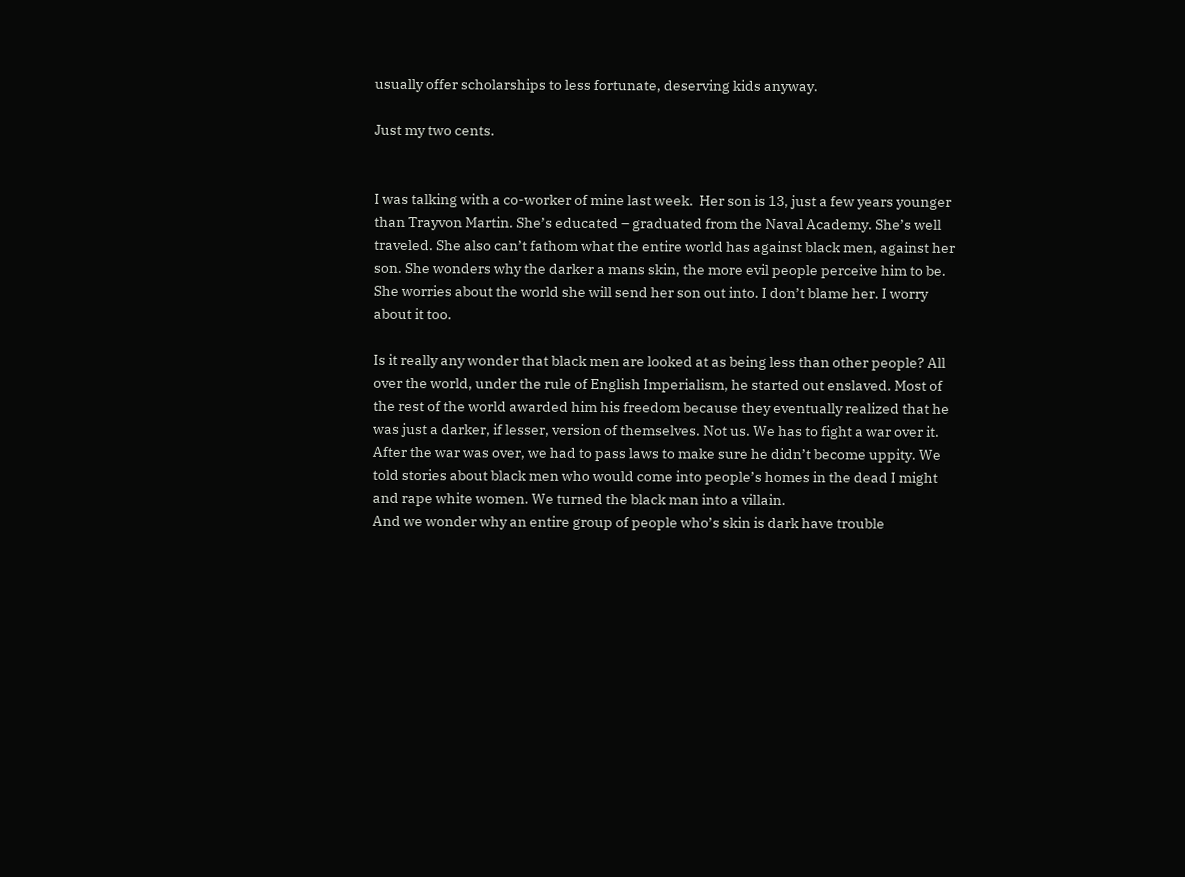usually offer scholarships to less fortunate, deserving kids anyway.

Just my two cents.


I was talking with a co-worker of mine last week.  Her son is 13, just a few years younger than Trayvon Martin. She’s educated – graduated from the Naval Academy. She’s well traveled. She also can’t fathom what the entire world has against black men, against her son. She wonders why the darker a mans skin, the more evil people perceive him to be. She worries about the world she will send her son out into. I don’t blame her. I worry about it too.

Is it really any wonder that black men are looked at as being less than other people? All over the world, under the rule of English Imperialism, he started out enslaved. Most of the rest of the world awarded him his freedom because they eventually realized that he was just a darker, if lesser, version of themselves. Not us. We has to fight a war over it. After the war was over, we had to pass laws to make sure he didn’t become uppity. We told stories about black men who would come into people’s homes in the dead I might and rape white women. We turned the black man into a villain.
And we wonder why an entire group of people who’s skin is dark have trouble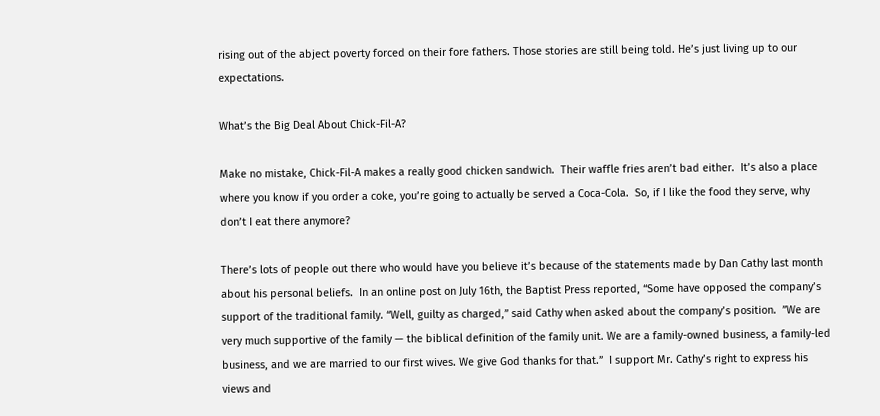rising out of the abject poverty forced on their fore fathers. Those stories are still being told. He’s just living up to our expectations.

What’s the Big Deal About Chick-Fil-A?

Make no mistake, Chick-Fil-A makes a really good chicken sandwich.  Their waffle fries aren’t bad either.  It’s also a place where you know if you order a coke, you’re going to actually be served a Coca-Cola.  So, if I like the food they serve, why don’t I eat there anymore?

There’s lots of people out there who would have you believe it’s because of the statements made by Dan Cathy last month about his personal beliefs.  In an online post on July 16th, the Baptist Press reported, “Some have opposed the company’s support of the traditional family. “Well, guilty as charged,” said Cathy when asked about the company’s position.  ”We are very much supportive of the family — the biblical definition of the family unit. We are a family-owned business, a family-led business, and we are married to our first wives. We give God thanks for that.”  I support Mr. Cathy’s right to express his views and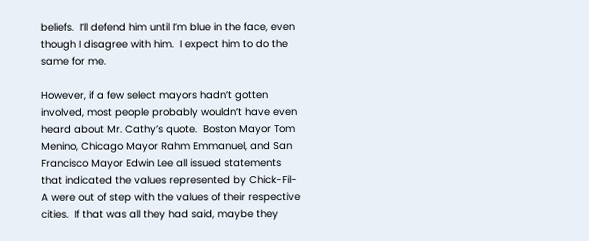beliefs.  I’ll defend him until I’m blue in the face, even though I disagree with him.  I expect him to do the same for me.

However, if a few select mayors hadn’t gotten involved, most people probably wouldn’t have even heard about Mr. Cathy’s quote.  Boston Mayor Tom Menino, Chicago Mayor Rahm Emmanuel, and San Francisco Mayor Edwin Lee all issued statements that indicated the values represented by Chick-Fil-A were out of step with the values of their respective cities.  If that was all they had said, maybe they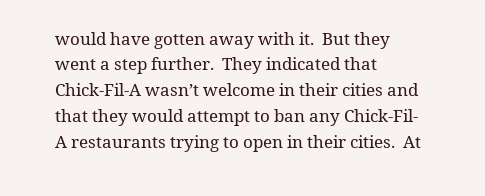would have gotten away with it.  But they went a step further.  They indicated that Chick-Fil-A wasn’t welcome in their cities and that they would attempt to ban any Chick-Fil-A restaurants trying to open in their cities.  At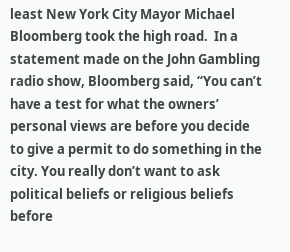least New York City Mayor Michael Bloomberg took the high road.  In a statement made on the John Gambling radio show, Bloomberg said, “You can’t have a test for what the owners’ personal views are before you decide to give a permit to do something in the city. You really don’t want to ask political beliefs or religious beliefs before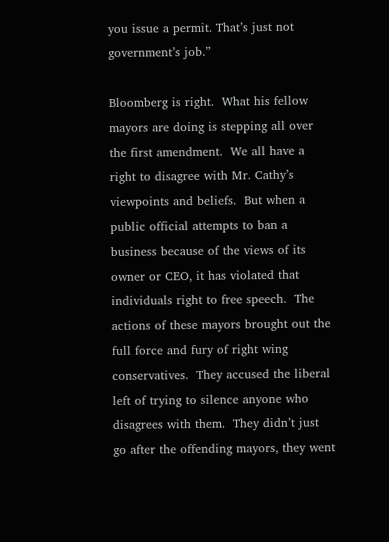you issue a permit. That’s just not government’s job.”

Bloomberg is right.  What his fellow mayors are doing is stepping all over the first amendment.  We all have a right to disagree with Mr. Cathy’s viewpoints and beliefs.  But when a public official attempts to ban a business because of the views of its owner or CEO, it has violated that individuals right to free speech.  The actions of these mayors brought out the full force and fury of right wing conservatives.  They accused the liberal left of trying to silence anyone who disagrees with them.  They didn’t just go after the offending mayors, they went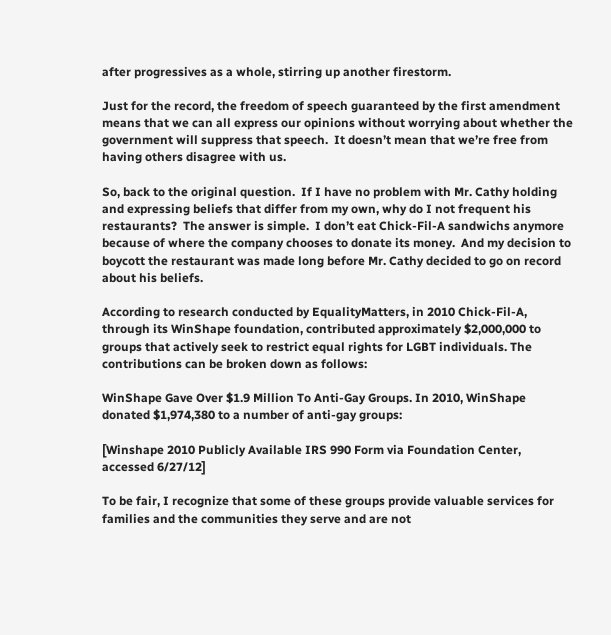after progressives as a whole, stirring up another firestorm.

Just for the record, the freedom of speech guaranteed by the first amendment means that we can all express our opinions without worrying about whether the government will suppress that speech.  It doesn’t mean that we’re free from having others disagree with us.

So, back to the original question.  If I have no problem with Mr. Cathy holding and expressing beliefs that differ from my own, why do I not frequent his restaurants?  The answer is simple.  I don’t eat Chick-Fil-A sandwichs anymore because of where the company chooses to donate its money.  And my decision to boycott the restaurant was made long before Mr. Cathy decided to go on record about his beliefs.

According to research conducted by EqualityMatters, in 2010 Chick-Fil-A, through its WinShape foundation, contributed approximately $2,000,000 to groups that actively seek to restrict equal rights for LGBT individuals. The contributions can be broken down as follows:

WinShape Gave Over $1.9 Million To Anti-Gay Groups. In 2010, WinShape donated $1,974,380 to a number of anti-gay groups:

[Winshape 2010 Publicly Available IRS 990 Form via Foundation Center, accessed 6/27/12]

To be fair, I recognize that some of these groups provide valuable services for families and the communities they serve and are not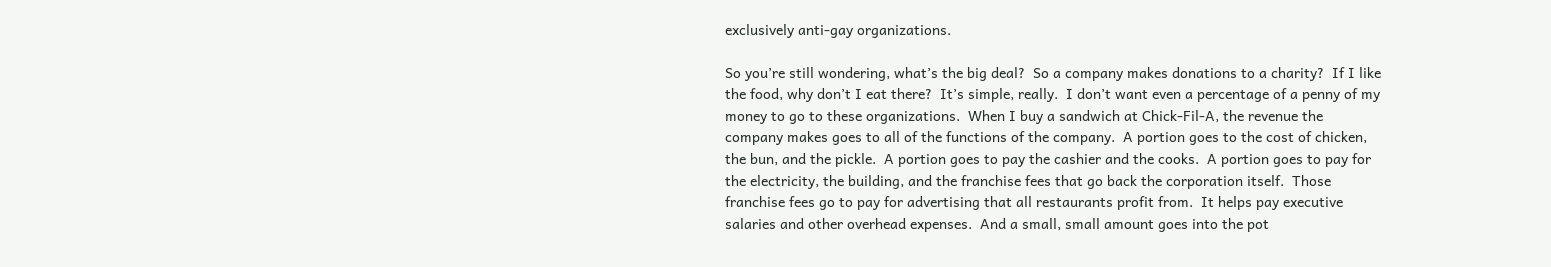exclusively anti-gay organizations.

So you’re still wondering, what’s the big deal?  So a company makes donations to a charity?  If I like the food, why don’t I eat there?  It’s simple, really.  I don’t want even a percentage of a penny of my money to go to these organizations.  When I buy a sandwich at Chick-Fil-A, the revenue the company makes goes to all of the functions of the company.  A portion goes to the cost of chicken, the bun, and the pickle.  A portion goes to pay the cashier and the cooks.  A portion goes to pay for the electricity, the building, and the franchise fees that go back the corporation itself.  Those franchise fees go to pay for advertising that all restaurants profit from.  It helps pay executive salaries and other overhead expenses.  And a small, small amount goes into the pot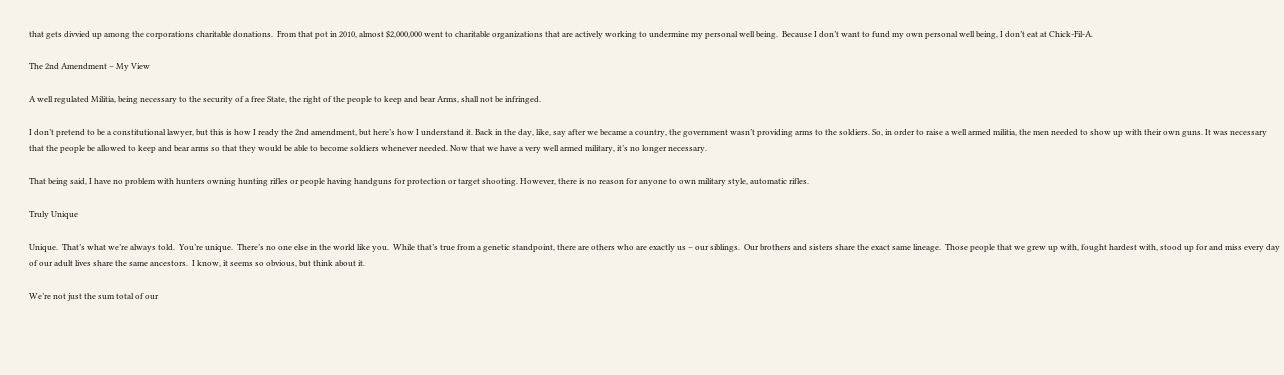that gets divvied up among the corporations charitable donations.  From that pot in 2010, almost $2,000,000 went to charitable organizations that are actively working to undermine my personal well being.  Because I don’t want to fund my own personal well being, I don’t eat at Chick-Fil-A.

The 2nd Amendment – My View

A well regulated Militia, being necessary to the security of a free State, the right of the people to keep and bear Arms, shall not be infringed.

I don’t pretend to be a constitutional lawyer, but this is how I ready the 2nd amendment, but here’s how I understand it. Back in the day, like, say after we became a country, the government wasn’t providing arms to the soldiers. So, in order to raise a well armed militia, the men needed to show up with their own guns. It was necessary that the people be allowed to keep and bear arms so that they would be able to become soldiers whenever needed. Now that we have a very well armed military, it’s no longer necessary.

That being said, I have no problem with hunters owning hunting rifles or people having handguns for protection or target shooting. However, there is no reason for anyone to own military style, automatic rifles.

Truly Unique

Unique.  That’s what we’re always told.  You’re unique.  There’s no one else in the world like you.  While that’s true from a genetic standpoint, there are others who are exactly us – our siblings.  Our brothers and sisters share the exact same lineage.  Those people that we grew up with, fought hardest with, stood up for and miss every day of our adult lives share the same ancestors.  I know, it seems so obvious, but think about it.

We’re not just the sum total of our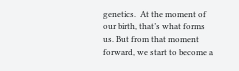genetics.  At the moment of our birth, that’s what forms us. But from that moment forward, we start to become a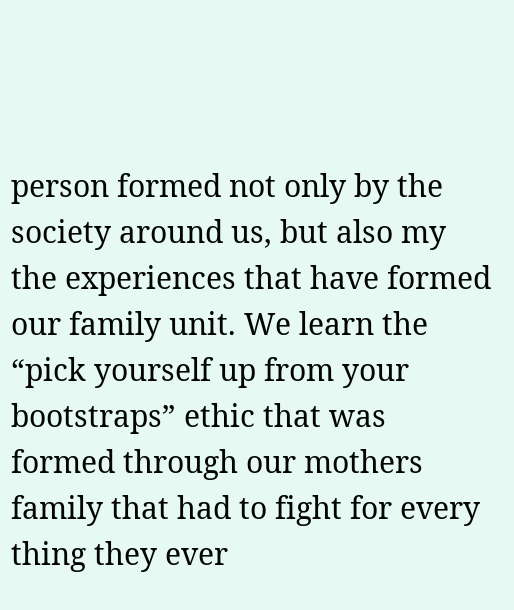person formed not only by the society around us, but also my the experiences that have formed our family unit. We learn the “pick yourself up from your bootstraps” ethic that was formed through our mothers family that had to fight for every thing they ever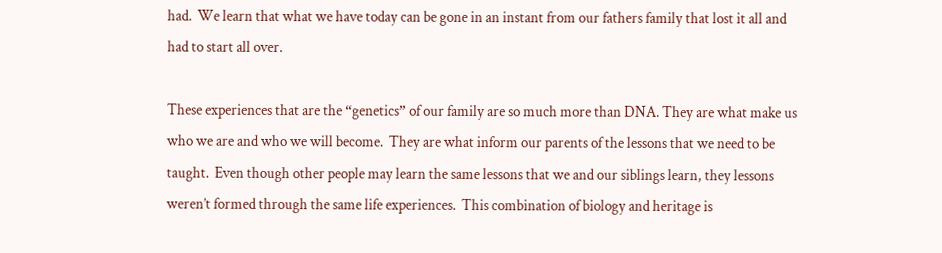had.  We learn that what we have today can be gone in an instant from our fathers family that lost it all and had to start all over.

These experiences that are the “genetics” of our family are so much more than DNA. They are what make us who we are and who we will become.  They are what inform our parents of the lessons that we need to be taught.  Even though other people may learn the same lessons that we and our siblings learn, they lessons weren’t formed through the same life experiences.  This combination of biology and heritage is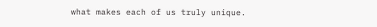what makes each of us truly unique.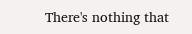There's nothing that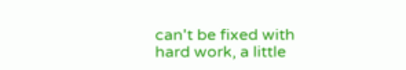can't be fixed with hard work, a little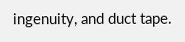ingenuity, and duct tape.